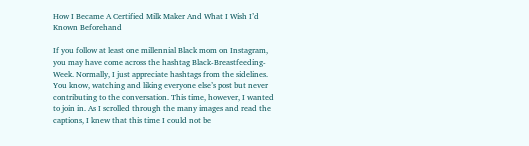How I Became A Certified Milk Maker And What I Wish I’d Known Beforehand

If you follow at least one millennial Black mom on Instagram, you may have come across the hashtag Black-Breastfeeding-Week. Normally, I just appreciate hashtags from the sidelines. You know, watching and liking everyone else’s post but never contributing to the conversation. This time, however, I wanted to join in. As I scrolled through the many images and read the captions, I knew that this time I could not be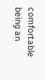comfortable being an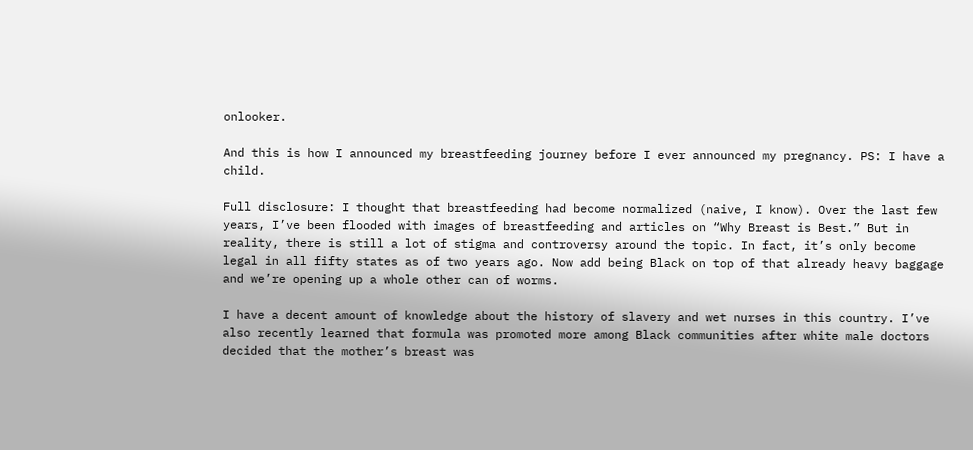onlooker.

And this is how I announced my breastfeeding journey before I ever announced my pregnancy. PS: I have a child.

Full disclosure: I thought that breastfeeding had become normalized (naive, I know). Over the last few years, I’ve been flooded with images of breastfeeding and articles on “Why Breast is Best.” But in reality, there is still a lot of stigma and controversy around the topic. In fact, it’s only become legal in all fifty states as of two years ago. Now add being Black on top of that already heavy baggage and we’re opening up a whole other can of worms.

I have a decent amount of knowledge about the history of slavery and wet nurses in this country. I’ve also recently learned that formula was promoted more among Black communities after white male doctors decided that the mother’s breast was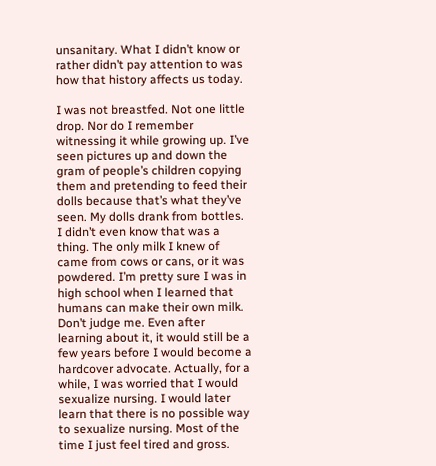unsanitary. What I didn’t know or rather didn’t pay attention to was how that history affects us today.

I was not breastfed. Not one little drop. Nor do I remember witnessing it while growing up. I’ve seen pictures up and down the gram of people’s children copying them and pretending to feed their dolls because that’s what they’ve seen. My dolls drank from bottles. I didn’t even know that was a thing. The only milk I knew of came from cows or cans, or it was powdered. I’m pretty sure I was in high school when I learned that humans can make their own milk. Don’t judge me. Even after learning about it, it would still be a few years before I would become a hardcover advocate. Actually, for a while, I was worried that I would sexualize nursing. I would later learn that there is no possible way to sexualize nursing. Most of the time I just feel tired and gross.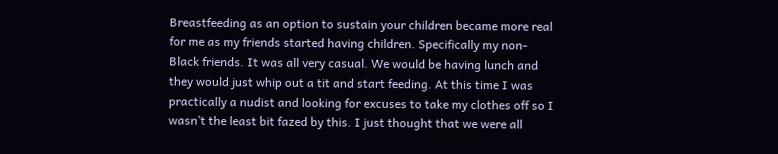Breastfeeding as an option to sustain your children became more real for me as my friends started having children. Specifically my non-Black friends. It was all very casual. We would be having lunch and they would just whip out a tit and start feeding. At this time I was practically a nudist and looking for excuses to take my clothes off so I wasn’t the least bit fazed by this. I just thought that we were all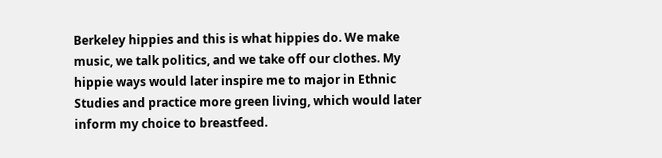Berkeley hippies and this is what hippies do. We make music, we talk politics, and we take off our clothes. My hippie ways would later inspire me to major in Ethnic Studies and practice more green living, which would later inform my choice to breastfeed.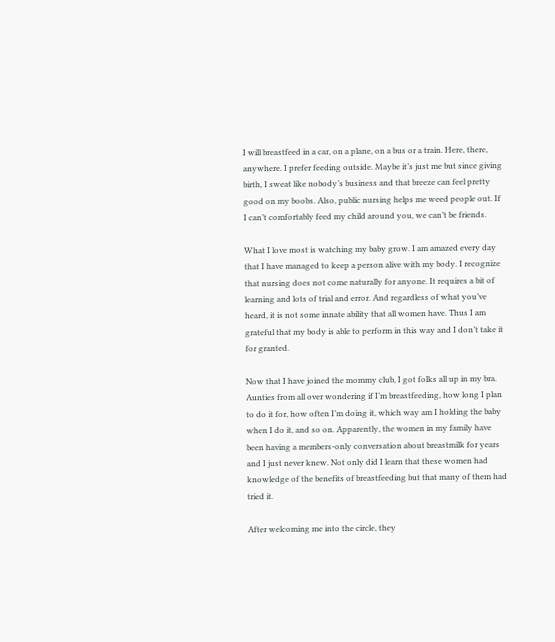I will breastfeed in a car, on a plane, on a bus or a train. Here, there, anywhere. I prefer feeding outside. Maybe it’s just me but since giving birth, I sweat like nobody’s business and that breeze can feel pretty good on my boobs. Also, public nursing helps me weed people out. If I can’t comfortably feed my child around you, we can’t be friends.

What I love most is watching my baby grow. I am amazed every day that I have managed to keep a person alive with my body. I recognize that nursing does not come naturally for anyone. It requires a bit of learning and lots of trial and error. And regardless of what you’ve heard, it is not some innate ability that all women have. Thus I am grateful that my body is able to perform in this way and I don’t take it for granted.

Now that I have joined the mommy club, I got folks all up in my bra. Aunties from all over wondering if I’m breastfeeding, how long I plan to do it for, how often I’m doing it, which way am I holding the baby when I do it, and so on. Apparently, the women in my family have been having a members-only conversation about breastmilk for years and I just never knew. Not only did I learn that these women had knowledge of the benefits of breastfeeding but that many of them had tried it.

After welcoming me into the circle, they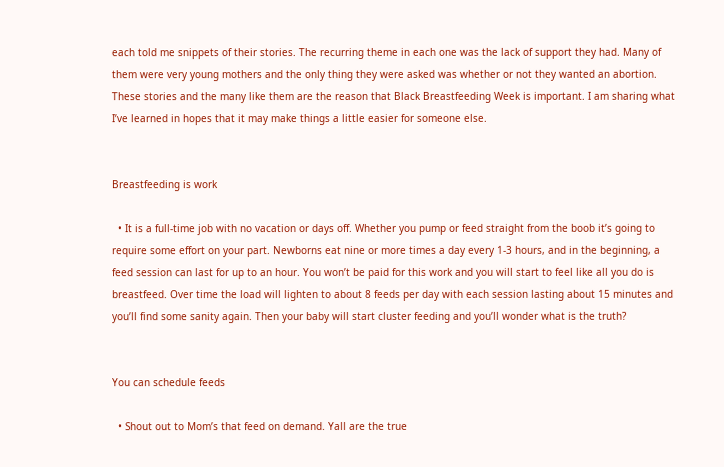each told me snippets of their stories. The recurring theme in each one was the lack of support they had. Many of them were very young mothers and the only thing they were asked was whether or not they wanted an abortion. These stories and the many like them are the reason that Black Breastfeeding Week is important. I am sharing what I’ve learned in hopes that it may make things a little easier for someone else.


Breastfeeding is work

  • It is a full-time job with no vacation or days off. Whether you pump or feed straight from the boob it’s going to require some effort on your part. Newborns eat nine or more times a day every 1-3 hours, and in the beginning, a feed session can last for up to an hour. You won’t be paid for this work and you will start to feel like all you do is breastfeed. Over time the load will lighten to about 8 feeds per day with each session lasting about 15 minutes and you’ll find some sanity again. Then your baby will start cluster feeding and you’ll wonder what is the truth?


You can schedule feeds

  • Shout out to Mom’s that feed on demand. Yall are the true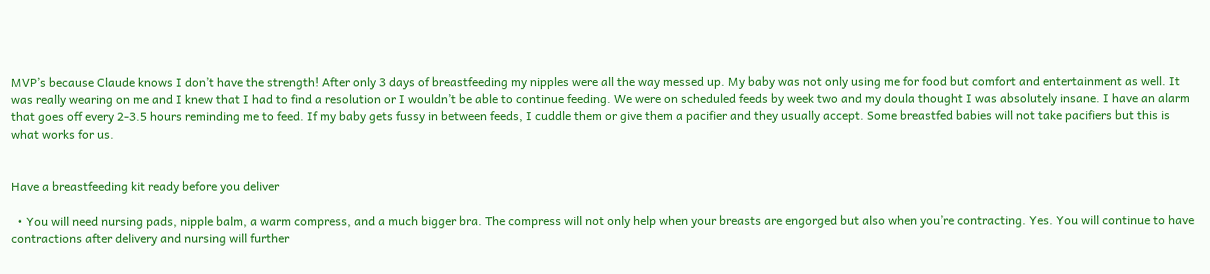MVP’s because Claude knows I don’t have the strength! After only 3 days of breastfeeding my nipples were all the way messed up. My baby was not only using me for food but comfort and entertainment as well. It was really wearing on me and I knew that I had to find a resolution or I wouldn’t be able to continue feeding. We were on scheduled feeds by week two and my doula thought I was absolutely insane. I have an alarm that goes off every 2-3.5 hours reminding me to feed. If my baby gets fussy in between feeds, I cuddle them or give them a pacifier and they usually accept. Some breastfed babies will not take pacifiers but this is what works for us.


Have a breastfeeding kit ready before you deliver

  • You will need nursing pads, nipple balm, a warm compress, and a much bigger bra. The compress will not only help when your breasts are engorged but also when you’re contracting. Yes. You will continue to have contractions after delivery and nursing will further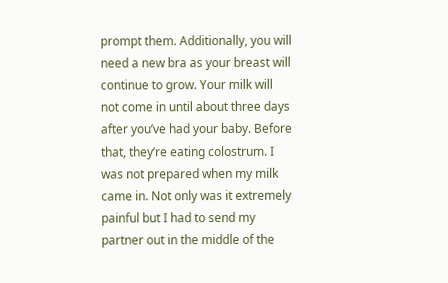prompt them. Additionally, you will need a new bra as your breast will continue to grow. Your milk will not come in until about three days after you’ve had your baby. Before that, they’re eating colostrum. I was not prepared when my milk came in. Not only was it extremely painful but I had to send my partner out in the middle of the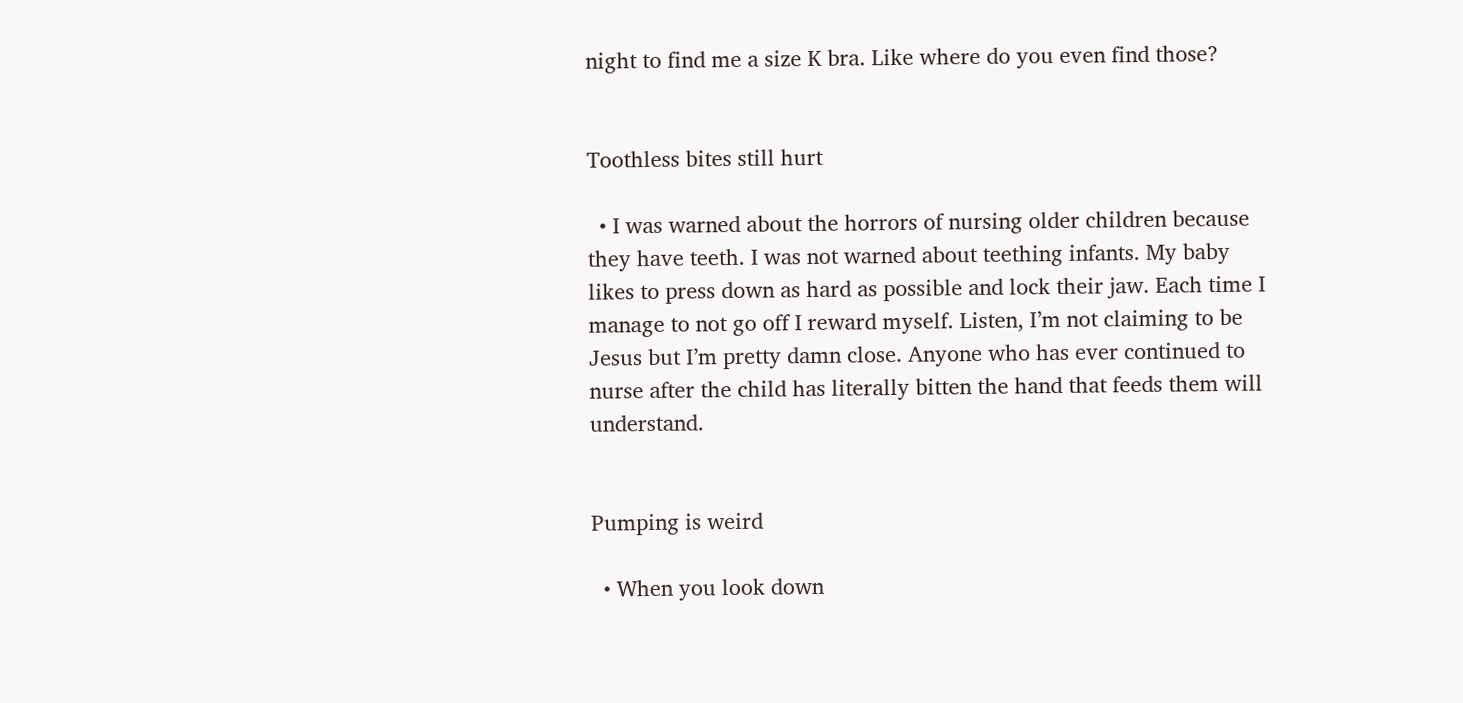night to find me a size K bra. Like where do you even find those?


Toothless bites still hurt

  • I was warned about the horrors of nursing older children because they have teeth. I was not warned about teething infants. My baby likes to press down as hard as possible and lock their jaw. Each time I manage to not go off I reward myself. Listen, I’m not claiming to be Jesus but I’m pretty damn close. Anyone who has ever continued to nurse after the child has literally bitten the hand that feeds them will understand.


Pumping is weird

  • When you look down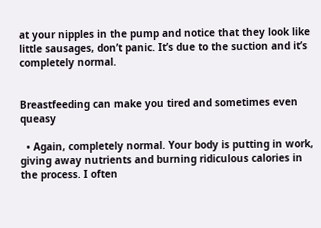at your nipples in the pump and notice that they look like little sausages, don’t panic. It’s due to the suction and it’s completely normal.


Breastfeeding can make you tired and sometimes even queasy

  • Again, completely normal. Your body is putting in work, giving away nutrients and burning ridiculous calories in the process. I often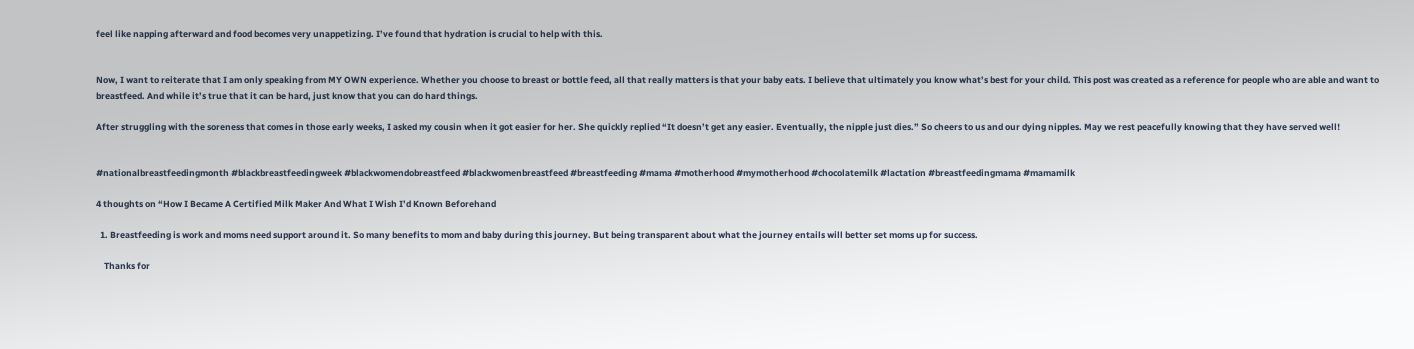feel like napping afterward and food becomes very unappetizing. I’ve found that hydration is crucial to help with this.


Now, I want to reiterate that I am only speaking from MY OWN experience. Whether you choose to breast or bottle feed, all that really matters is that your baby eats. I believe that ultimately you know what’s best for your child. This post was created as a reference for people who are able and want to breastfeed. And while it’s true that it can be hard, just know that you can do hard things.

After struggling with the soreness that comes in those early weeks, I asked my cousin when it got easier for her. She quickly replied “It doesn’t get any easier. Eventually, the nipple just dies.” So cheers to us and our dying nipples. May we rest peacefully knowing that they have served well!


#nationalbreastfeedingmonth #blackbreastfeedingweek #blackwomendobreastfeed #blackwomenbreastfeed #breastfeeding #mama #motherhood #mymotherhood #chocolatemilk #lactation #breastfeedingmama #mamamilk

4 thoughts on “How I Became A Certified Milk Maker And What I Wish I’d Known Beforehand

  1. Breastfeeding is work and moms need support around it. So many benefits to mom and baby during this journey. But being transparent about what the journey entails will better set moms up for success.

    Thanks for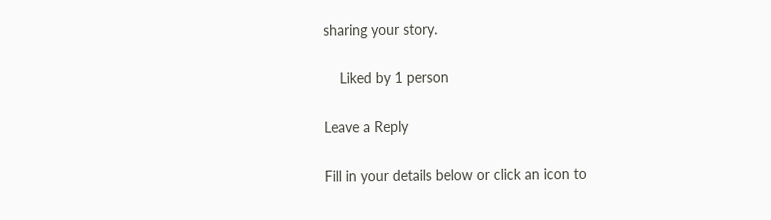sharing your story.

    Liked by 1 person

Leave a Reply

Fill in your details below or click an icon to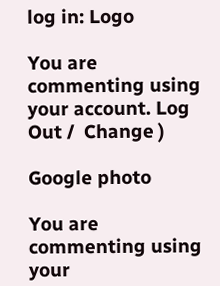log in: Logo

You are commenting using your account. Log Out /  Change )

Google photo

You are commenting using your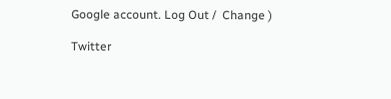Google account. Log Out /  Change )

Twitter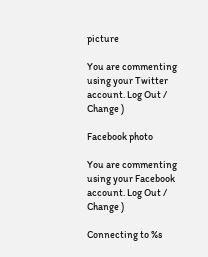picture

You are commenting using your Twitter account. Log Out /  Change )

Facebook photo

You are commenting using your Facebook account. Log Out /  Change )

Connecting to %s